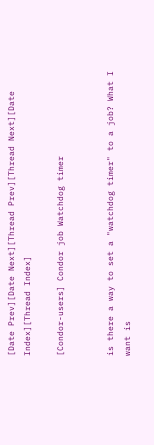[Date Prev][Date Next][Thread Prev][Thread Next][Date Index][Thread Index]

[Condor-users] Condor job Watchdog timer


is there a way to set a "watchdog timer" to a job? What I want is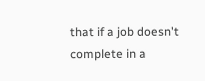that if a job doesn't complete in a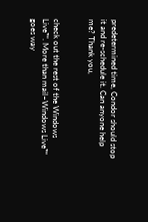predetermined time, Condor should stop it and re-schedule it. Can anyone help me? Thank you,


check out the rest of the Windows Live™. More than mail–Windows Live™ goes way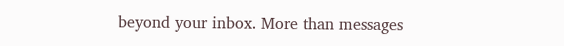beyond your inbox. More than messages